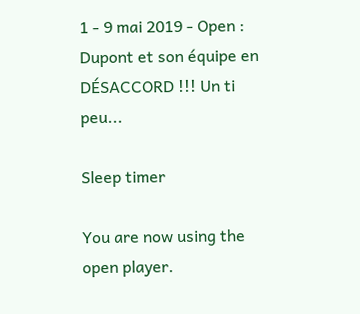1 - 9 mai 2019 - Open : Dupont et son équipe en DÉSACCORD !!! Un ti peu...

Sleep timer

You are now using the open player.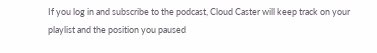If you log in and subscribe to the podcast, Cloud Caster will keep track on your playlist and the position you paused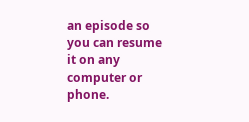an episode so you can resume it on any computer or phone.